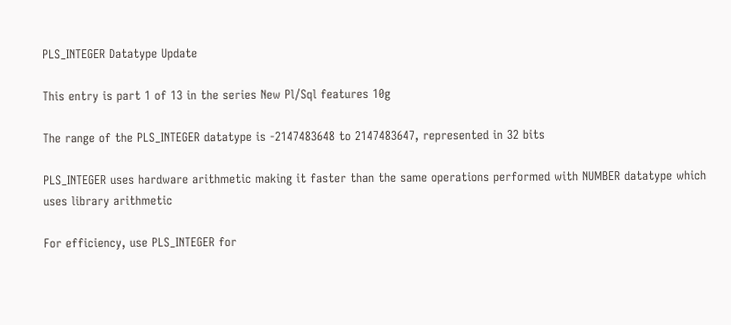PLS_INTEGER Datatype Update

This entry is part 1 of 13 in the series New Pl/Sql features 10g

The range of the PLS_INTEGER datatype is -2147483648 to 2147483647, represented in 32 bits

PLS_INTEGER uses hardware arithmetic making it faster than the same operations performed with NUMBER datatype which uses library arithmetic

For efficiency, use PLS_INTEGER for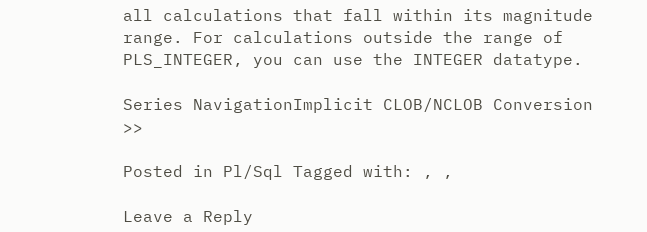all calculations that fall within its magnitude range. For calculations outside the range of PLS_INTEGER, you can use the INTEGER datatype.

Series NavigationImplicit CLOB/NCLOB Conversion >>

Posted in Pl/Sql Tagged with: , ,

Leave a Reply